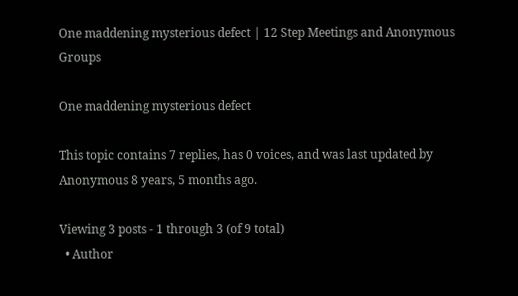One maddening mysterious defect | 12 Step Meetings and Anonymous Groups

One maddening mysterious defect

This topic contains 7 replies, has 0 voices, and was last updated by  Anonymous 8 years, 5 months ago.

Viewing 3 posts - 1 through 3 (of 9 total)
  • Author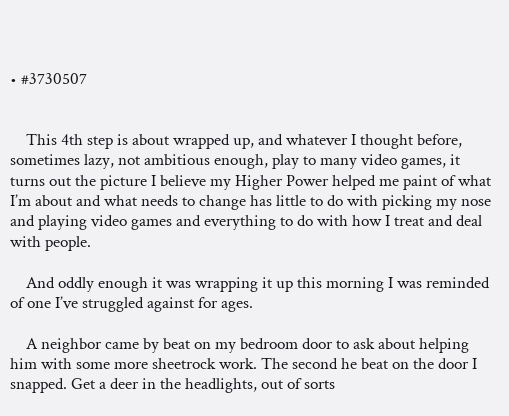• #3730507


    This 4th step is about wrapped up, and whatever I thought before, sometimes lazy, not ambitious enough, play to many video games, it turns out the picture I believe my Higher Power helped me paint of what I’m about and what needs to change has little to do with picking my nose and playing video games and everything to do with how I treat and deal with people.

    And oddly enough it was wrapping it up this morning I was reminded of one I’ve struggled against for ages.

    A neighbor came by beat on my bedroom door to ask about helping him with some more sheetrock work. The second he beat on the door I snapped. Get a deer in the headlights, out of sorts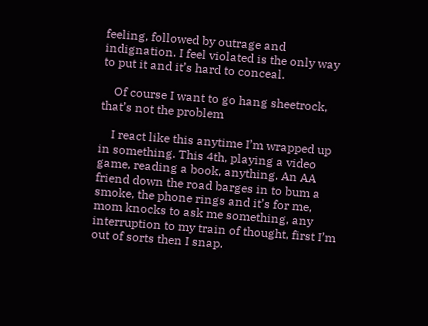feeling, followed by outrage and indignation. I feel violated is the only way to put it and it’s hard to conceal.

    Of course I want to go hang sheetrock, that’s not the problem

    I react like this anytime I’m wrapped up in something. This 4th, playing a video game, reading a book, anything. An AA friend down the road barges in to bum a smoke, the phone rings and it’s for me, mom knocks to ask me something, any interruption to my train of thought, first I’m out of sorts then I snap.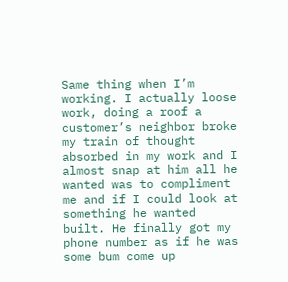Same thing when I’m working. I actually loose work, doing a roof a customer’s neighbor broke my train of thought absorbed in my work and I almost snap at him all he wanted was to compliment me and if I could look at something he wanted built. He finally got my phone number as if he was some bum come up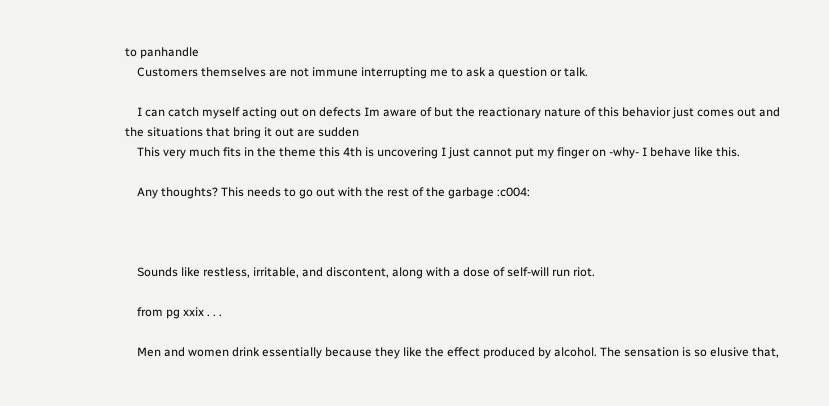to panhandle
    Customers themselves are not immune interrupting me to ask a question or talk.

    I can catch myself acting out on defects Im aware of but the reactionary nature of this behavior just comes out and the situations that bring it out are sudden
    This very much fits in the theme this 4th is uncovering I just cannot put my finger on -why- I behave like this.

    Any thoughts? This needs to go out with the rest of the garbage :c004:



    Sounds like restless, irritable, and discontent, along with a dose of self-will run riot.

    from pg xxix . . .

    Men and women drink essentially because they like the effect produced by alcohol. The sensation is so elusive that,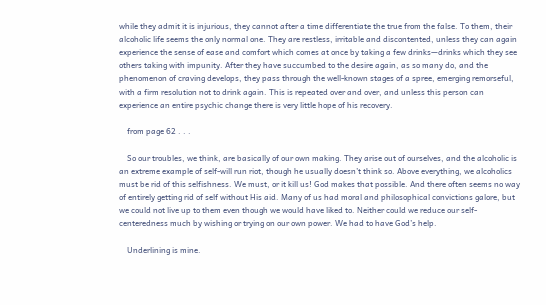while they admit it is injurious, they cannot after a time differentiate the true from the false. To them, their alcoholic life seems the only normal one. They are restless, irritable and discontented, unless they can again experience the sense of ease and comfort which comes at once by taking a few drinks—drinks which they see others taking with impunity. After they have succumbed to the desire again, as so many do, and the phenomenon of craving develops, they pass through the well-known stages of a spree, emerging remorseful, with a firm resolution not to drink again. This is repeated over and over, and unless this person can experience an entire psychic change there is very little hope of his recovery.

    from page 62 . . .

    So our troubles, we think, are basically of our own making. They arise out of ourselves, and the alcoholic is an extreme example of self-will run riot, though he usually doesn’t think so. Above everything, we alcoholics must be rid of this selfishness. We must, or it kill us! God makes that possible. And there often seems no way of entirely getting rid of self without His aid. Many of us had moral and philosophical convictions galore, but we could not live up to them even though we would have liked to. Neither could we reduce our self-centeredness much by wishing or trying on our own power. We had to have God’s help.

    Underlining is mine.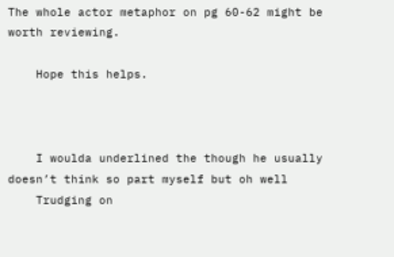The whole actor metaphor on pg 60-62 might be worth reviewing.

    Hope this helps.



    I woulda underlined the though he usually doesn’t think so part myself but oh well
    Trudging on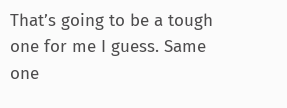That’s going to be a tough one for me I guess. Same one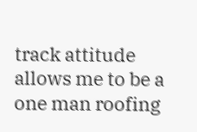track attitude allows me to be a one man roofing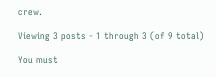crew.

Viewing 3 posts - 1 through 3 (of 9 total)

You must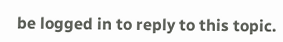be logged in to reply to this topic.